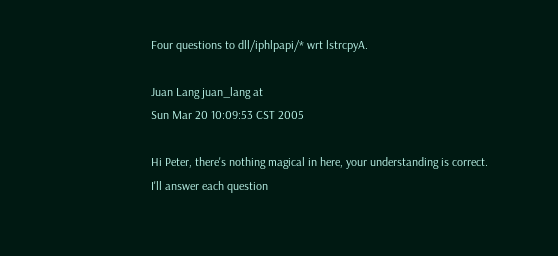Four questions to dll/iphlpapi/* wrt lstrcpyA.

Juan Lang juan_lang at
Sun Mar 20 10:09:53 CST 2005

Hi Peter, there's nothing magical in here, your understanding is correct.
I'll answer each question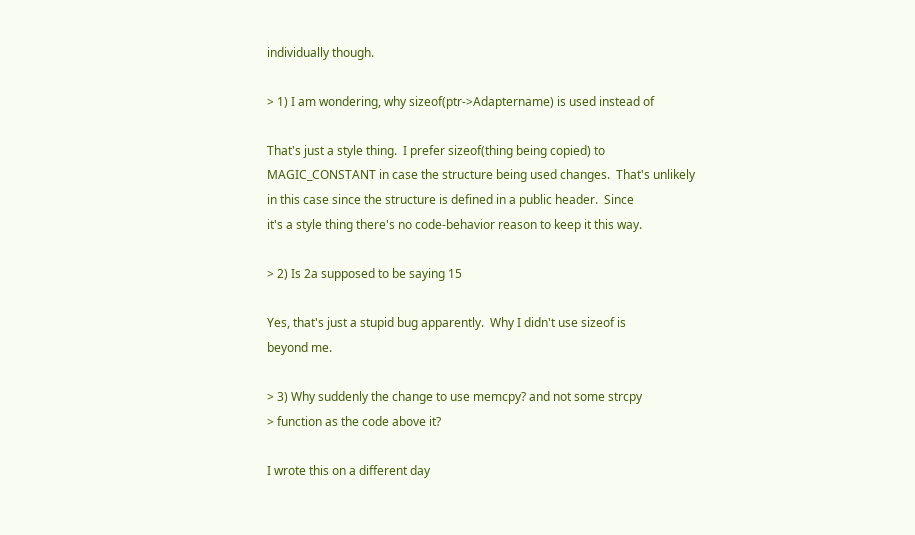individually though.

> 1) I am wondering, why sizeof(ptr->Adaptername) is used instead of

That's just a style thing.  I prefer sizeof(thing being copied) to
MAGIC_CONSTANT in case the structure being used changes.  That's unlikely
in this case since the structure is defined in a public header.  Since
it's a style thing there's no code-behavior reason to keep it this way.

> 2) Is 2a supposed to be saying 15

Yes, that's just a stupid bug apparently.  Why I didn't use sizeof is
beyond me.

> 3) Why suddenly the change to use memcpy? and not some strcpy
> function as the code above it?

I wrote this on a different day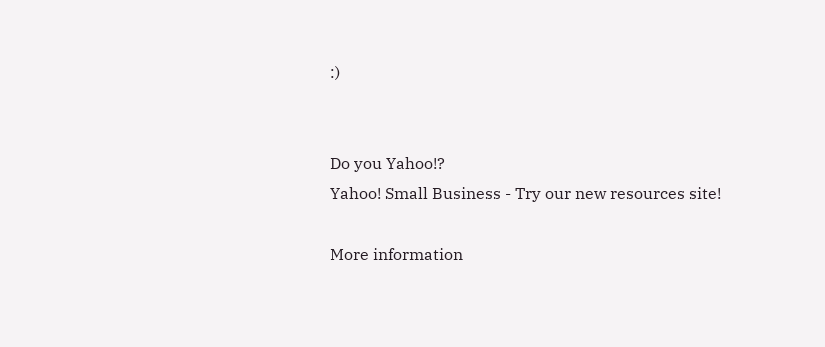:)


Do you Yahoo!?
Yahoo! Small Business - Try our new resources site!

More information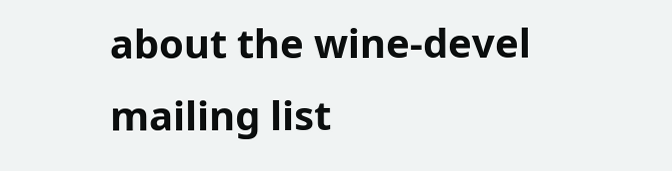about the wine-devel mailing list